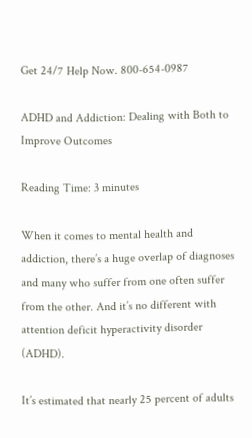Get 24/7 Help Now. 800-654-0987

ADHD and Addiction: Dealing with Both to Improve Outcomes

Reading Time: 3 minutes

When it comes to mental health and addiction, there’s a huge overlap of diagnoses and many who suffer from one often suffer from the other. And it’s no different with attention deficit hyperactivity disorder (ADHD).

It’s estimated that nearly 25 percent of adults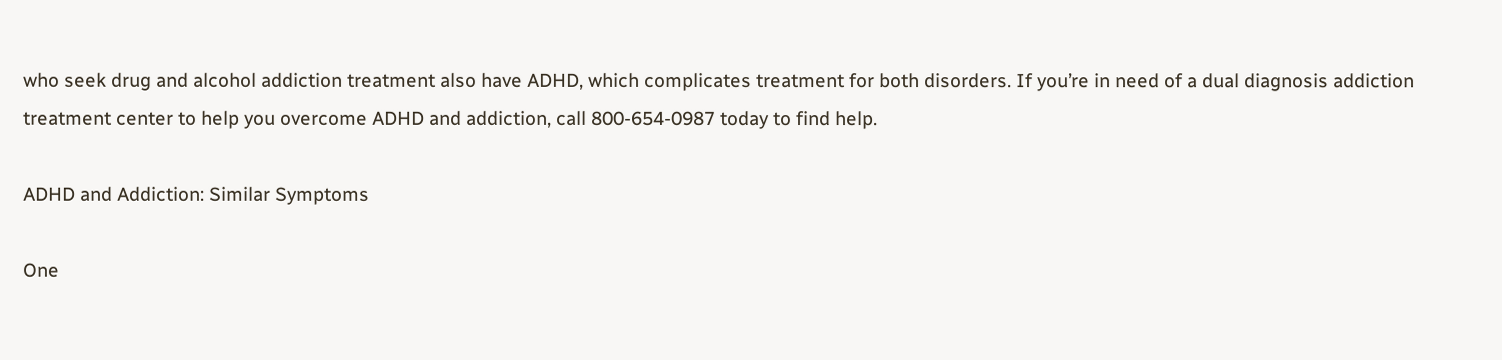who seek drug and alcohol addiction treatment also have ADHD, which complicates treatment for both disorders. If you’re in need of a dual diagnosis addiction treatment center to help you overcome ADHD and addiction, call 800-654-0987 today to find help.

ADHD and Addiction: Similar Symptoms

One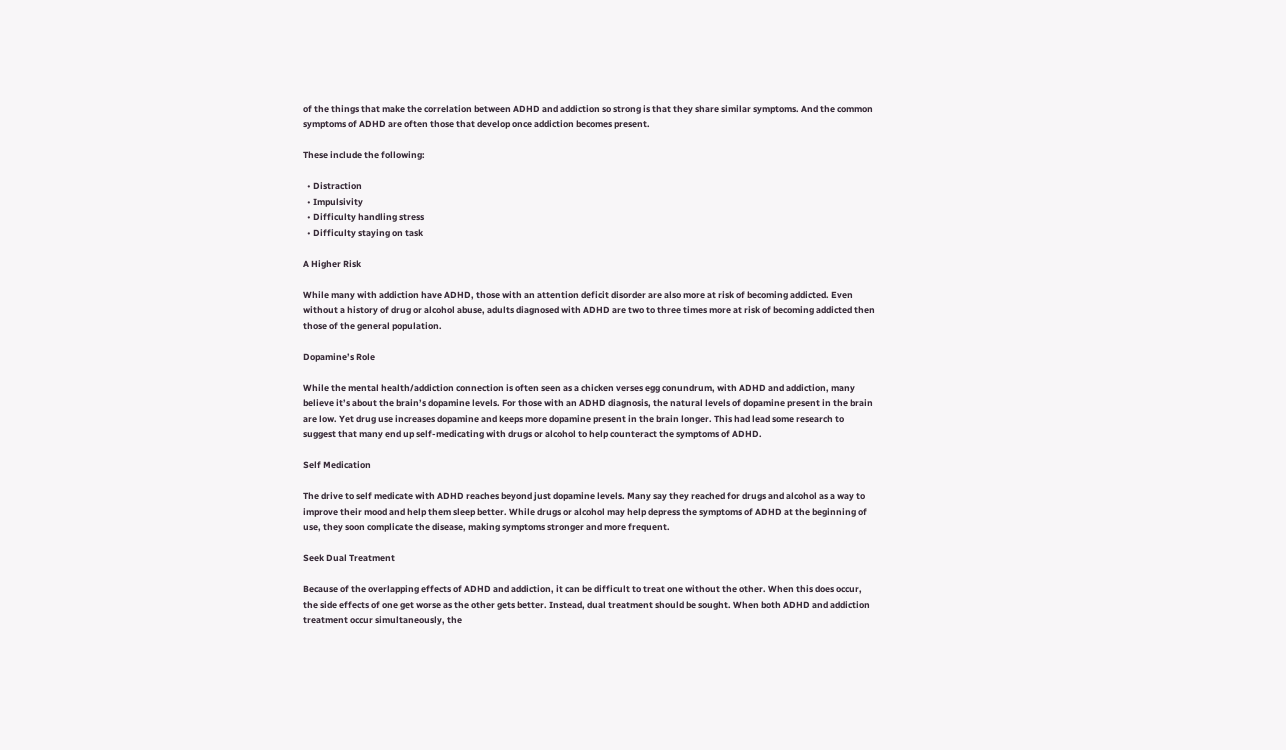of the things that make the correlation between ADHD and addiction so strong is that they share similar symptoms. And the common symptoms of ADHD are often those that develop once addiction becomes present.

These include the following:

  • Distraction
  • Impulsivity
  • Difficulty handling stress
  • Difficulty staying on task

A Higher Risk

While many with addiction have ADHD, those with an attention deficit disorder are also more at risk of becoming addicted. Even without a history of drug or alcohol abuse, adults diagnosed with ADHD are two to three times more at risk of becoming addicted then those of the general population.

Dopamine’s Role

While the mental health/addiction connection is often seen as a chicken verses egg conundrum, with ADHD and addiction, many believe it’s about the brain’s dopamine levels. For those with an ADHD diagnosis, the natural levels of dopamine present in the brain are low. Yet drug use increases dopamine and keeps more dopamine present in the brain longer. This had lead some research to suggest that many end up self-medicating with drugs or alcohol to help counteract the symptoms of ADHD.

Self Medication

The drive to self medicate with ADHD reaches beyond just dopamine levels. Many say they reached for drugs and alcohol as a way to improve their mood and help them sleep better. While drugs or alcohol may help depress the symptoms of ADHD at the beginning of use, they soon complicate the disease, making symptoms stronger and more frequent.

Seek Dual Treatment

Because of the overlapping effects of ADHD and addiction, it can be difficult to treat one without the other. When this does occur, the side effects of one get worse as the other gets better. Instead, dual treatment should be sought. When both ADHD and addiction treatment occur simultaneously, the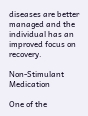diseases are better managed and the individual has an improved focus on recovery.

Non-Stimulant Medication

One of the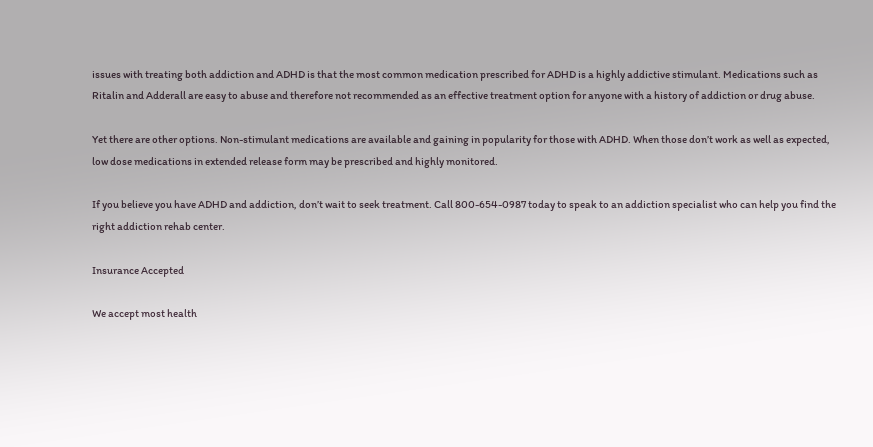issues with treating both addiction and ADHD is that the most common medication prescribed for ADHD is a highly addictive stimulant. Medications such as Ritalin and Adderall are easy to abuse and therefore not recommended as an effective treatment option for anyone with a history of addiction or drug abuse.

Yet there are other options. Non-stimulant medications are available and gaining in popularity for those with ADHD. When those don’t work as well as expected, low dose medications in extended release form may be prescribed and highly monitored.

If you believe you have ADHD and addiction, don’t wait to seek treatment. Call 800-654-0987 today to speak to an addiction specialist who can help you find the right addiction rehab center.

Insurance Accepted

We accept most health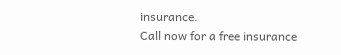insurance.
Call now for a free insurance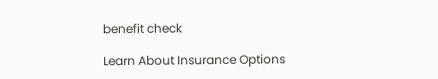benefit check

Learn About Insurance Options